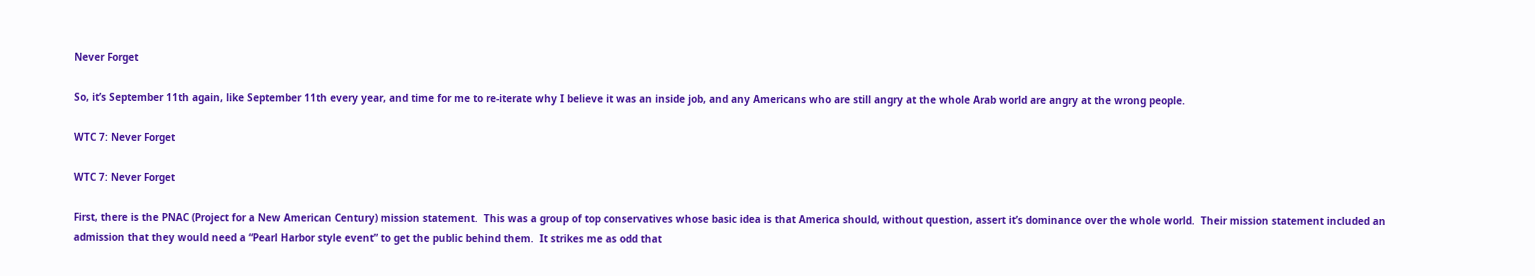Never Forget

So, it’s September 11th again, like September 11th every year, and time for me to re-iterate why I believe it was an inside job, and any Americans who are still angry at the whole Arab world are angry at the wrong people.

WTC 7: Never Forget

WTC 7: Never Forget

First, there is the PNAC (Project for a New American Century) mission statement.  This was a group of top conservatives whose basic idea is that America should, without question, assert it’s dominance over the whole world.  Their mission statement included an admission that they would need a “Pearl Harbor style event” to get the public behind them.  It strikes me as odd that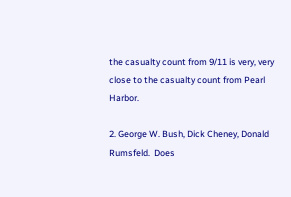the casualty count from 9/11 is very, very close to the casualty count from Pearl Harbor.

2. George W. Bush, Dick Cheney, Donald Rumsfeld.  Does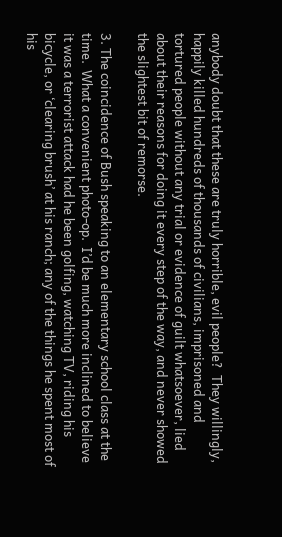anybody doubt that these are truly horrible, evil people?  They willingly, happily killed hundreds of thousands of civilians, imprisoned and tortured people without any trial or evidence of guilt whatsoever, lied about their reasons for doing it every step of the way, and never showed the slightest bit of remorse.

3. The coincidence of Bush speaking to an elementary school class at the time.  What a convenient photo-op.  I’d be much more inclined to believe it was a terrorist attack had he been golfing, watching TV, riding his bicycle, or ‘clearing brush’ at his ranch; any of the things he spent most of his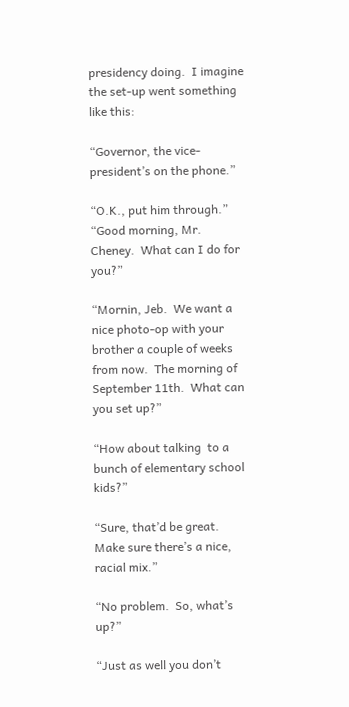presidency doing.  I imagine the set-up went something like this:

“Governor, the vice-president’s on the phone.”

“O.K., put him through.” “Good morning, Mr. Cheney.  What can I do for you?”

“Mornin, Jeb.  We want a nice photo-op with your brother a couple of weeks from now.  The morning of September 11th.  What can you set up?”

“How about talking  to a bunch of elementary school kids?”

“Sure, that’d be great.  Make sure there’s a nice, racial mix.”

“No problem.  So, what’s up?”

“Just as well you don’t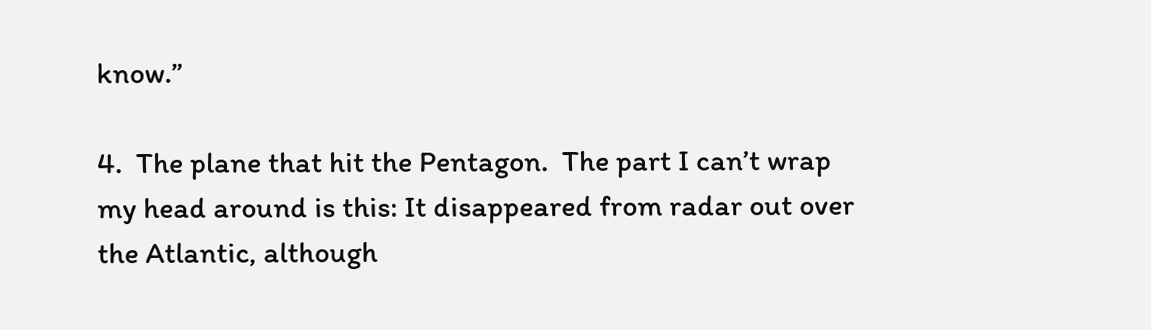know.”

4.  The plane that hit the Pentagon.  The part I can’t wrap my head around is this: It disappeared from radar out over the Atlantic, although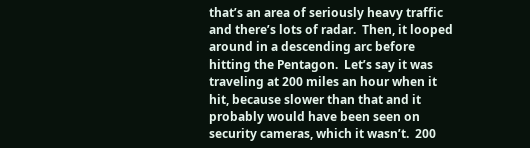that’s an area of seriously heavy traffic and there’s lots of radar.  Then, it looped around in a descending arc before hitting the Pentagon.  Let’s say it was traveling at 200 miles an hour when it hit, because slower than that and it probably would have been seen on security cameras, which it wasn’t.  200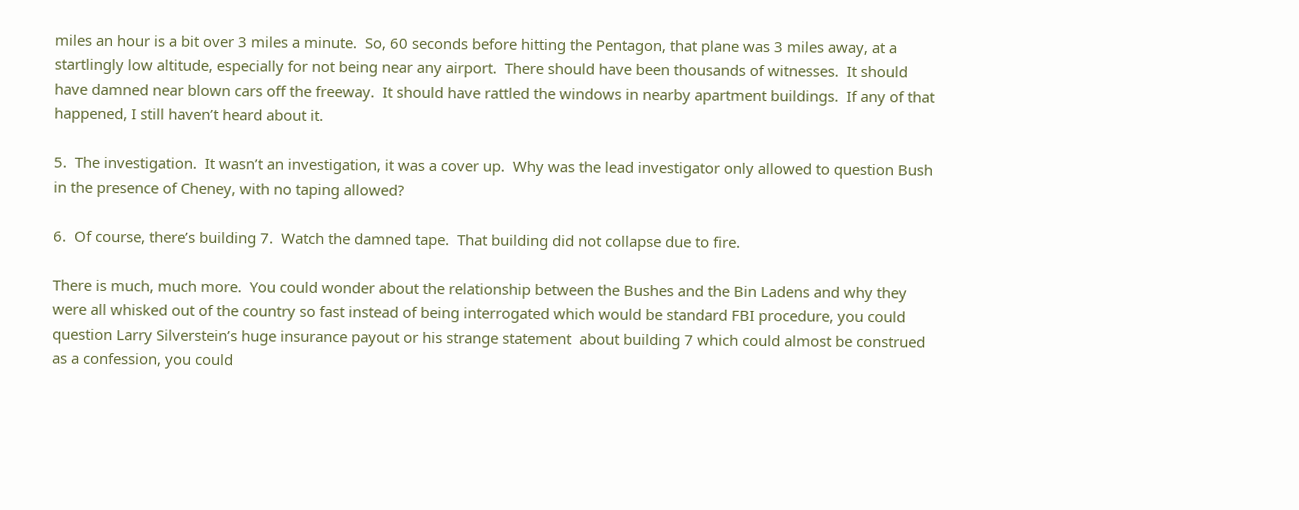miles an hour is a bit over 3 miles a minute.  So, 60 seconds before hitting the Pentagon, that plane was 3 miles away, at a startlingly low altitude, especially for not being near any airport.  There should have been thousands of witnesses.  It should have damned near blown cars off the freeway.  It should have rattled the windows in nearby apartment buildings.  If any of that happened, I still haven’t heard about it.

5.  The investigation.  It wasn’t an investigation, it was a cover up.  Why was the lead investigator only allowed to question Bush in the presence of Cheney, with no taping allowed?

6.  Of course, there’s building 7.  Watch the damned tape.  That building did not collapse due to fire.

There is much, much more.  You could wonder about the relationship between the Bushes and the Bin Ladens and why they were all whisked out of the country so fast instead of being interrogated which would be standard FBI procedure, you could  question Larry Silverstein’s huge insurance payout or his strange statement  about building 7 which could almost be construed as a confession, you could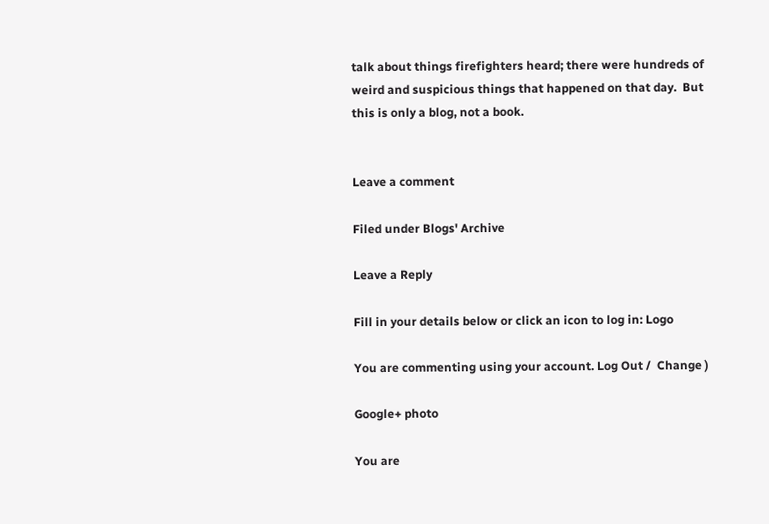talk about things firefighters heard; there were hundreds of weird and suspicious things that happened on that day.  But this is only a blog, not a book.


Leave a comment

Filed under Blogs' Archive

Leave a Reply

Fill in your details below or click an icon to log in: Logo

You are commenting using your account. Log Out /  Change )

Google+ photo

You are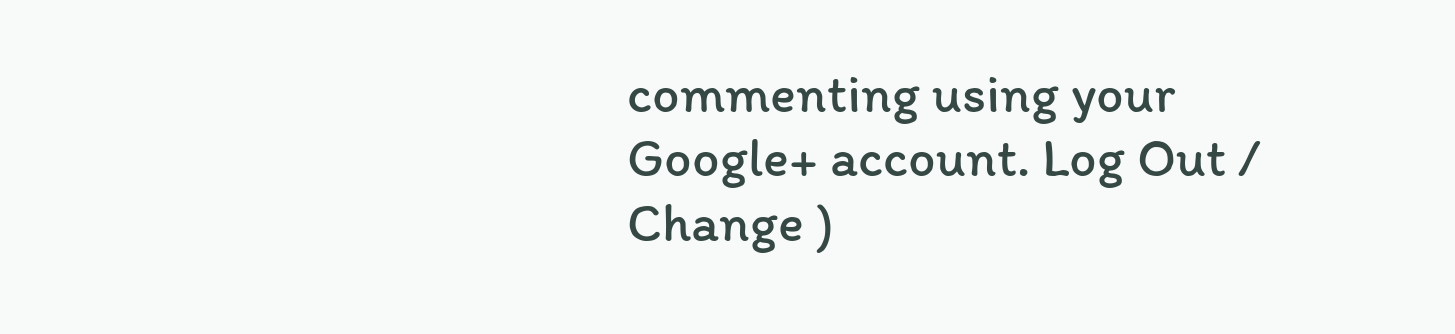commenting using your Google+ account. Log Out /  Change )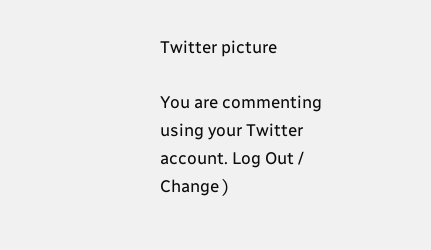Twitter picture

You are commenting using your Twitter account. Log Out /  Change )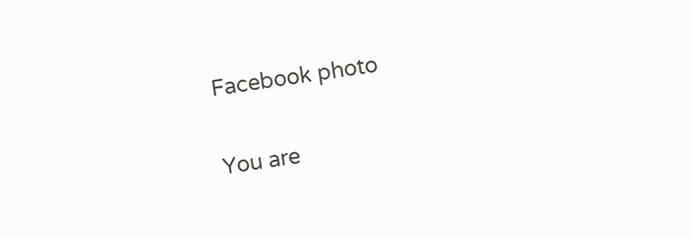Facebook photo

You are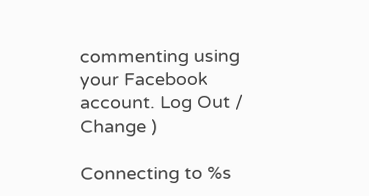commenting using your Facebook account. Log Out /  Change )

Connecting to %s